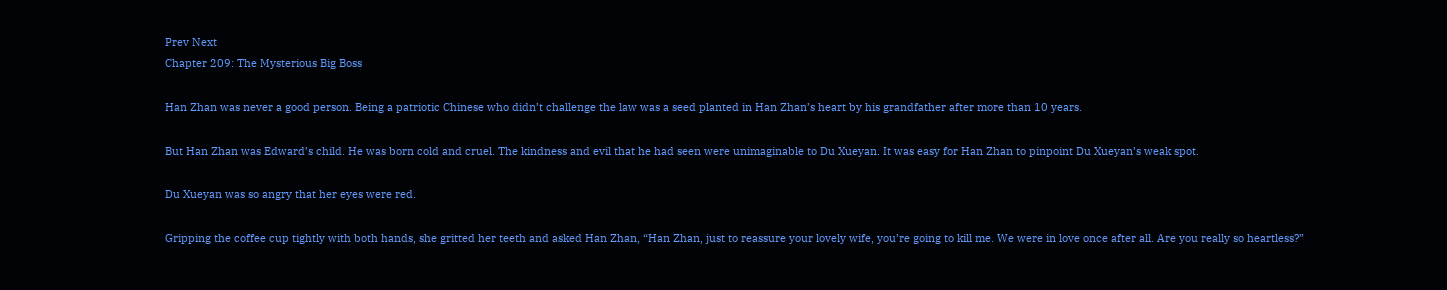Prev Next
Chapter 209: The Mysterious Big Boss

Han Zhan was never a good person. Being a patriotic Chinese who didn’t challenge the law was a seed planted in Han Zhan’s heart by his grandfather after more than 10 years.

But Han Zhan was Edward’s child. He was born cold and cruel. The kindness and evil that he had seen were unimaginable to Du Xueyan. It was easy for Han Zhan to pinpoint Du Xueyan’s weak spot.

Du Xueyan was so angry that her eyes were red.

Gripping the coffee cup tightly with both hands, she gritted her teeth and asked Han Zhan, “Han Zhan, just to reassure your lovely wife, you’re going to kill me. We were in love once after all. Are you really so heartless?”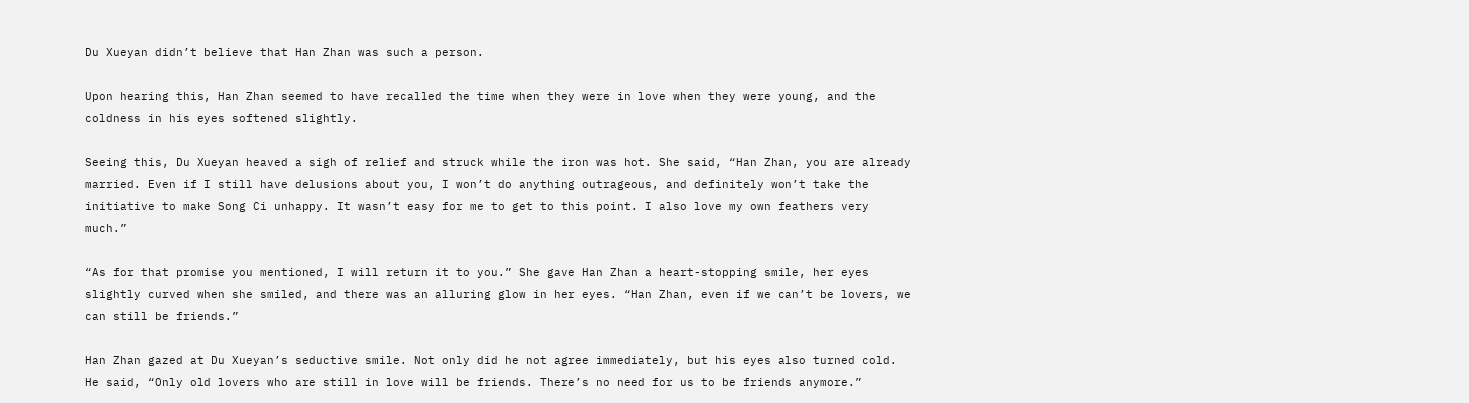Du Xueyan didn’t believe that Han Zhan was such a person.

Upon hearing this, Han Zhan seemed to have recalled the time when they were in love when they were young, and the coldness in his eyes softened slightly.

Seeing this, Du Xueyan heaved a sigh of relief and struck while the iron was hot. She said, “Han Zhan, you are already married. Even if I still have delusions about you, I won’t do anything outrageous, and definitely won’t take the initiative to make Song Ci unhappy. It wasn’t easy for me to get to this point. I also love my own feathers very much.”

“As for that promise you mentioned, I will return it to you.” She gave Han Zhan a heart-stopping smile, her eyes slightly curved when she smiled, and there was an alluring glow in her eyes. “Han Zhan, even if we can’t be lovers, we can still be friends.”

Han Zhan gazed at Du Xueyan’s seductive smile. Not only did he not agree immediately, but his eyes also turned cold. He said, “Only old lovers who are still in love will be friends. There’s no need for us to be friends anymore.”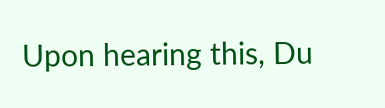Upon hearing this, Du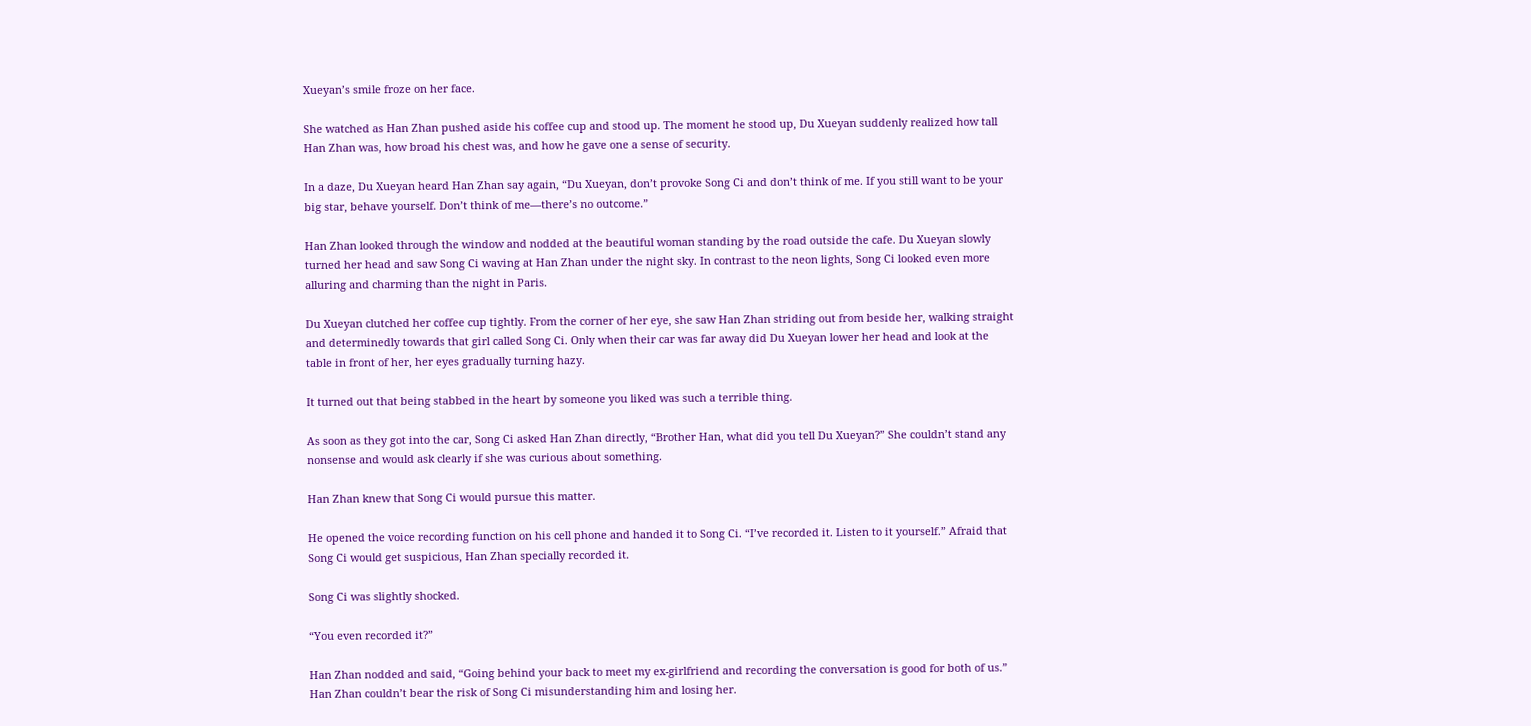Xueyan’s smile froze on her face.

She watched as Han Zhan pushed aside his coffee cup and stood up. The moment he stood up, Du Xueyan suddenly realized how tall Han Zhan was, how broad his chest was, and how he gave one a sense of security.

In a daze, Du Xueyan heard Han Zhan say again, “Du Xueyan, don’t provoke Song Ci and don’t think of me. If you still want to be your big star, behave yourself. Don’t think of me—there’s no outcome.”

Han Zhan looked through the window and nodded at the beautiful woman standing by the road outside the cafe. Du Xueyan slowly turned her head and saw Song Ci waving at Han Zhan under the night sky. In contrast to the neon lights, Song Ci looked even more alluring and charming than the night in Paris.

Du Xueyan clutched her coffee cup tightly. From the corner of her eye, she saw Han Zhan striding out from beside her, walking straight and determinedly towards that girl called Song Ci. Only when their car was far away did Du Xueyan lower her head and look at the table in front of her, her eyes gradually turning hazy.

It turned out that being stabbed in the heart by someone you liked was such a terrible thing.

As soon as they got into the car, Song Ci asked Han Zhan directly, “Brother Han, what did you tell Du Xueyan?” She couldn’t stand any nonsense and would ask clearly if she was curious about something.

Han Zhan knew that Song Ci would pursue this matter.

He opened the voice recording function on his cell phone and handed it to Song Ci. “I’ve recorded it. Listen to it yourself.” Afraid that Song Ci would get suspicious, Han Zhan specially recorded it.

Song Ci was slightly shocked.

“You even recorded it?”

Han Zhan nodded and said, “Going behind your back to meet my ex-girlfriend and recording the conversation is good for both of us.” Han Zhan couldn’t bear the risk of Song Ci misunderstanding him and losing her.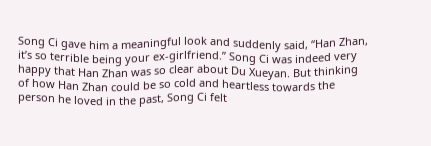Song Ci gave him a meaningful look and suddenly said, “Han Zhan, it’s so terrible being your ex-girlfriend.” Song Ci was indeed very happy that Han Zhan was so clear about Du Xueyan. But thinking of how Han Zhan could be so cold and heartless towards the person he loved in the past, Song Ci felt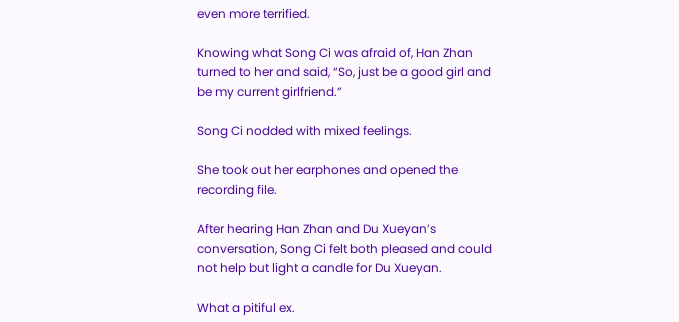even more terrified.

Knowing what Song Ci was afraid of, Han Zhan turned to her and said, “So, just be a good girl and be my current girlfriend.”

Song Ci nodded with mixed feelings.

She took out her earphones and opened the recording file.

After hearing Han Zhan and Du Xueyan’s conversation, Song Ci felt both pleased and could not help but light a candle for Du Xueyan.

What a pitiful ex.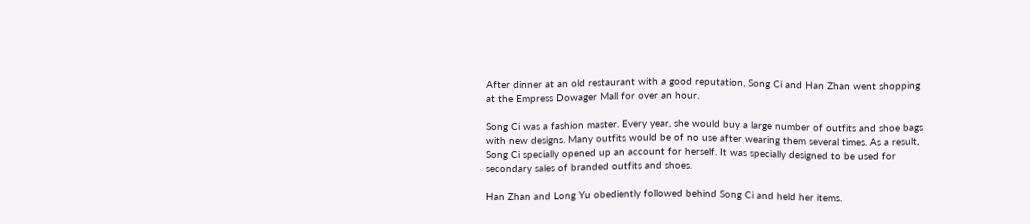After dinner at an old restaurant with a good reputation, Song Ci and Han Zhan went shopping at the Empress Dowager Mall for over an hour.

Song Ci was a fashion master. Every year, she would buy a large number of outfits and shoe bags with new designs. Many outfits would be of no use after wearing them several times. As a result, Song Ci specially opened up an account for herself. It was specially designed to be used for secondary sales of branded outfits and shoes.

Han Zhan and Long Yu obediently followed behind Song Ci and held her items.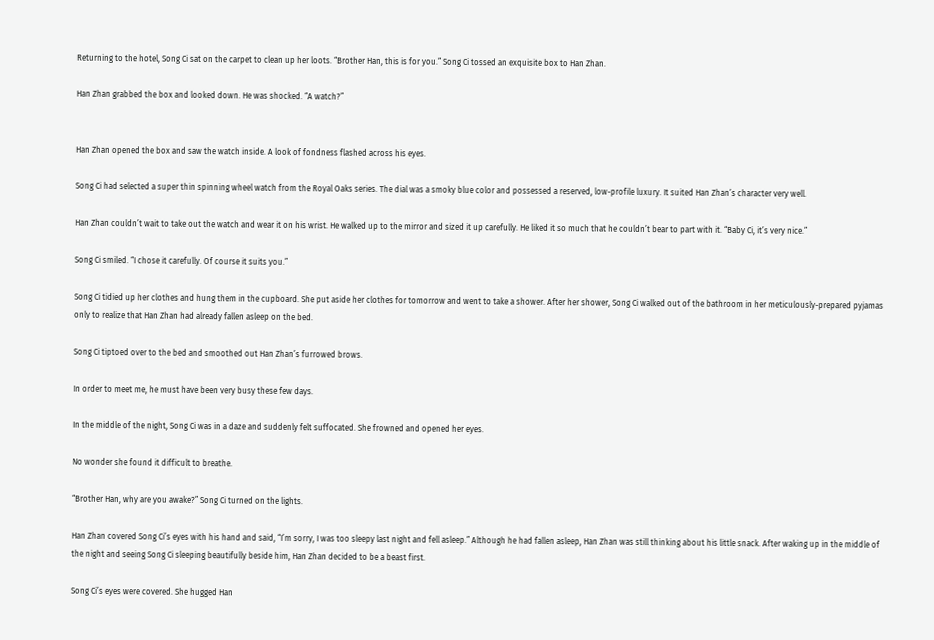Returning to the hotel, Song Ci sat on the carpet to clean up her loots. “Brother Han, this is for you.” Song Ci tossed an exquisite box to Han Zhan.

Han Zhan grabbed the box and looked down. He was shocked. “A watch?”


Han Zhan opened the box and saw the watch inside. A look of fondness flashed across his eyes.

Song Ci had selected a super thin spinning wheel watch from the Royal Oaks series. The dial was a smoky blue color and possessed a reserved, low-profile luxury. It suited Han Zhan’s character very well.

Han Zhan couldn’t wait to take out the watch and wear it on his wrist. He walked up to the mirror and sized it up carefully. He liked it so much that he couldn’t bear to part with it. “Baby Ci, it’s very nice.”

Song Ci smiled. “I chose it carefully. Of course it suits you.”

Song Ci tidied up her clothes and hung them in the cupboard. She put aside her clothes for tomorrow and went to take a shower. After her shower, Song Ci walked out of the bathroom in her meticulously-prepared pyjamas only to realize that Han Zhan had already fallen asleep on the bed.

Song Ci tiptoed over to the bed and smoothed out Han Zhan’s furrowed brows.

In order to meet me, he must have been very busy these few days.

In the middle of the night, Song Ci was in a daze and suddenly felt suffocated. She frowned and opened her eyes.

No wonder she found it difficult to breathe.

“Brother Han, why are you awake?” Song Ci turned on the lights.

Han Zhan covered Song Ci’s eyes with his hand and said, “I’m sorry, I was too sleepy last night and fell asleep.” Although he had fallen asleep, Han Zhan was still thinking about his little snack. After waking up in the middle of the night and seeing Song Ci sleeping beautifully beside him, Han Zhan decided to be a beast first.

Song Ci’s eyes were covered. She hugged Han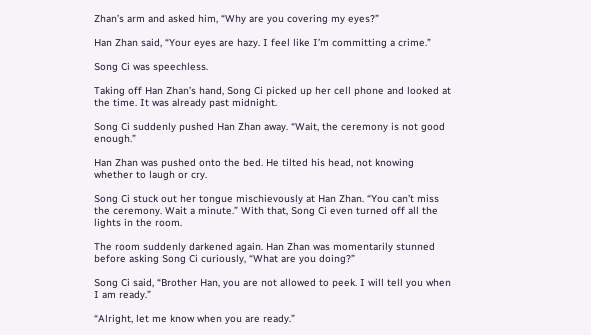Zhan’s arm and asked him, “Why are you covering my eyes?”

Han Zhan said, “Your eyes are hazy. I feel like I’m committing a crime.”

Song Ci was speechless.

Taking off Han Zhan’s hand, Song Ci picked up her cell phone and looked at the time. It was already past midnight.

Song Ci suddenly pushed Han Zhan away. “Wait, the ceremony is not good enough.”

Han Zhan was pushed onto the bed. He tilted his head, not knowing whether to laugh or cry.

Song Ci stuck out her tongue mischievously at Han Zhan. “You can’t miss the ceremony. Wait a minute.” With that, Song Ci even turned off all the lights in the room.

The room suddenly darkened again. Han Zhan was momentarily stunned before asking Song Ci curiously, “What are you doing?”

Song Ci said, “Brother Han, you are not allowed to peek. I will tell you when I am ready.”

“Alright, let me know when you are ready.”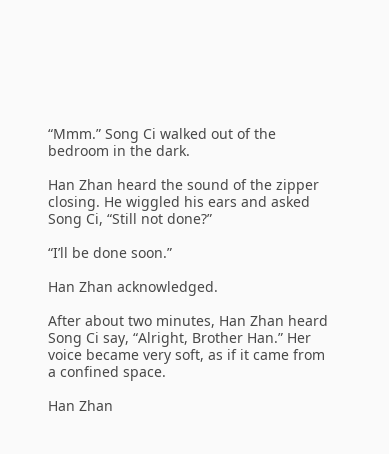“Mmm.” Song Ci walked out of the bedroom in the dark.

Han Zhan heard the sound of the zipper closing. He wiggled his ears and asked Song Ci, “Still not done?”

“I’ll be done soon.”

Han Zhan acknowledged.

After about two minutes, Han Zhan heard Song Ci say, “Alright, Brother Han.” Her voice became very soft, as if it came from a confined space.

Han Zhan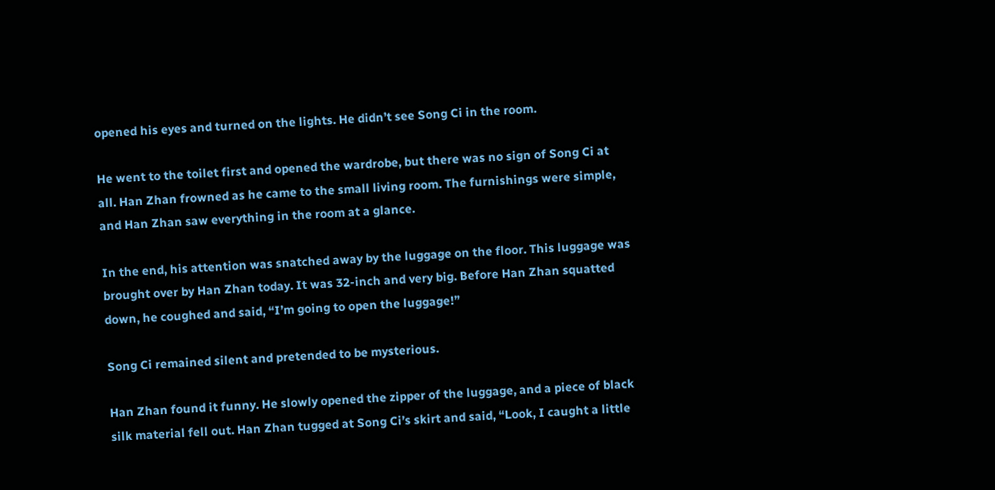opened his eyes and turned on the lights. He didn’t see Song Ci in the room.

He went to the toilet first and opened the wardrobe, but there was no sign of Song Ci at all. Han Zhan frowned as he came to the small living room. The furnishings were simple, and Han Zhan saw everything in the room at a glance.

In the end, his attention was snatched away by the luggage on the floor. This luggage was brought over by Han Zhan today. It was 32-inch and very big. Before Han Zhan squatted down, he coughed and said, “I’m going to open the luggage!”

Song Ci remained silent and pretended to be mysterious.

Han Zhan found it funny. He slowly opened the zipper of the luggage, and a piece of black silk material fell out. Han Zhan tugged at Song Ci’s skirt and said, “Look, I caught a little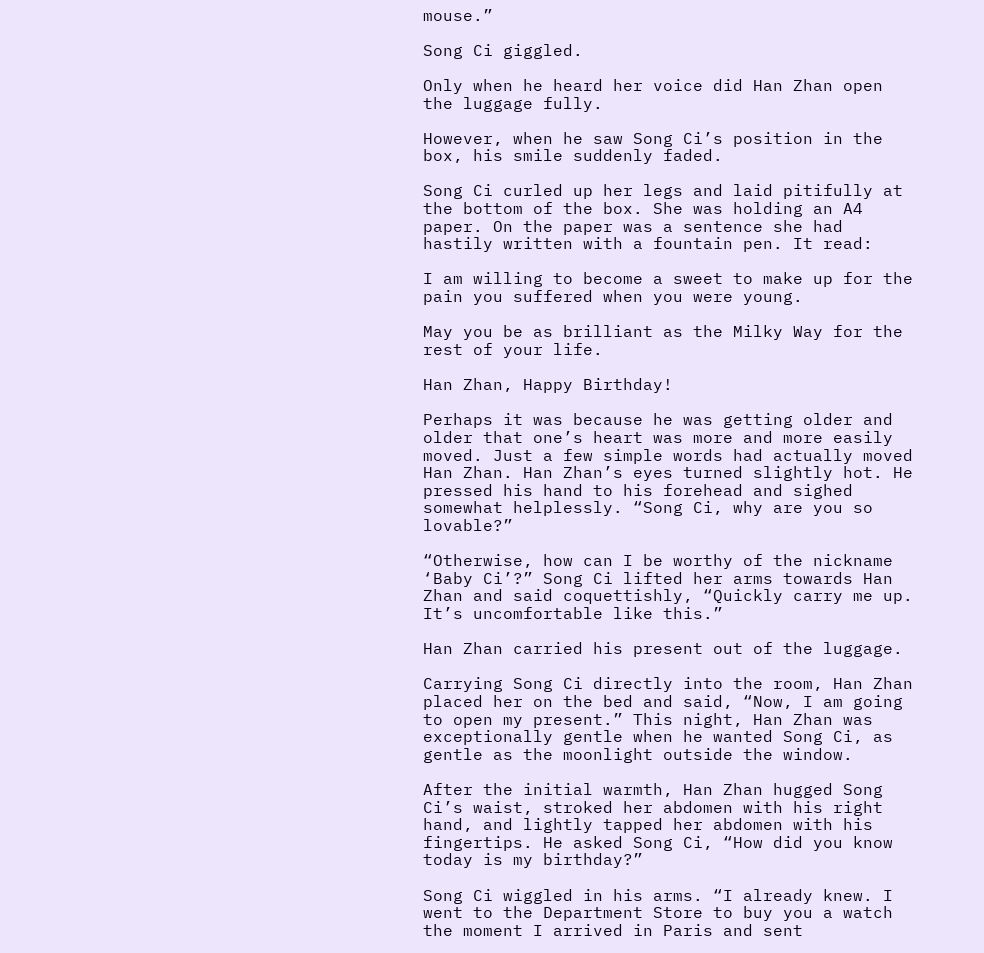mouse.”

Song Ci giggled.

Only when he heard her voice did Han Zhan open the luggage fully.

However, when he saw Song Ci’s position in the box, his smile suddenly faded.

Song Ci curled up her legs and laid pitifully at the bottom of the box. She was holding an A4 paper. On the paper was a sentence she had hastily written with a fountain pen. It read:

I am willing to become a sweet to make up for the pain you suffered when you were young.

May you be as brilliant as the Milky Way for the rest of your life.

Han Zhan, Happy Birthday!

Perhaps it was because he was getting older and older that one’s heart was more and more easily moved. Just a few simple words had actually moved Han Zhan. Han Zhan’s eyes turned slightly hot. He pressed his hand to his forehead and sighed somewhat helplessly. “Song Ci, why are you so lovable?”

“Otherwise, how can I be worthy of the nickname ‘Baby Ci’?” Song Ci lifted her arms towards Han Zhan and said coquettishly, “Quickly carry me up. It’s uncomfortable like this.”

Han Zhan carried his present out of the luggage.

Carrying Song Ci directly into the room, Han Zhan placed her on the bed and said, “Now, I am going to open my present.” This night, Han Zhan was exceptionally gentle when he wanted Song Ci, as gentle as the moonlight outside the window.

After the initial warmth, Han Zhan hugged Song Ci’s waist, stroked her abdomen with his right hand, and lightly tapped her abdomen with his fingertips. He asked Song Ci, “How did you know today is my birthday?”

Song Ci wiggled in his arms. “I already knew. I went to the Department Store to buy you a watch the moment I arrived in Paris and sent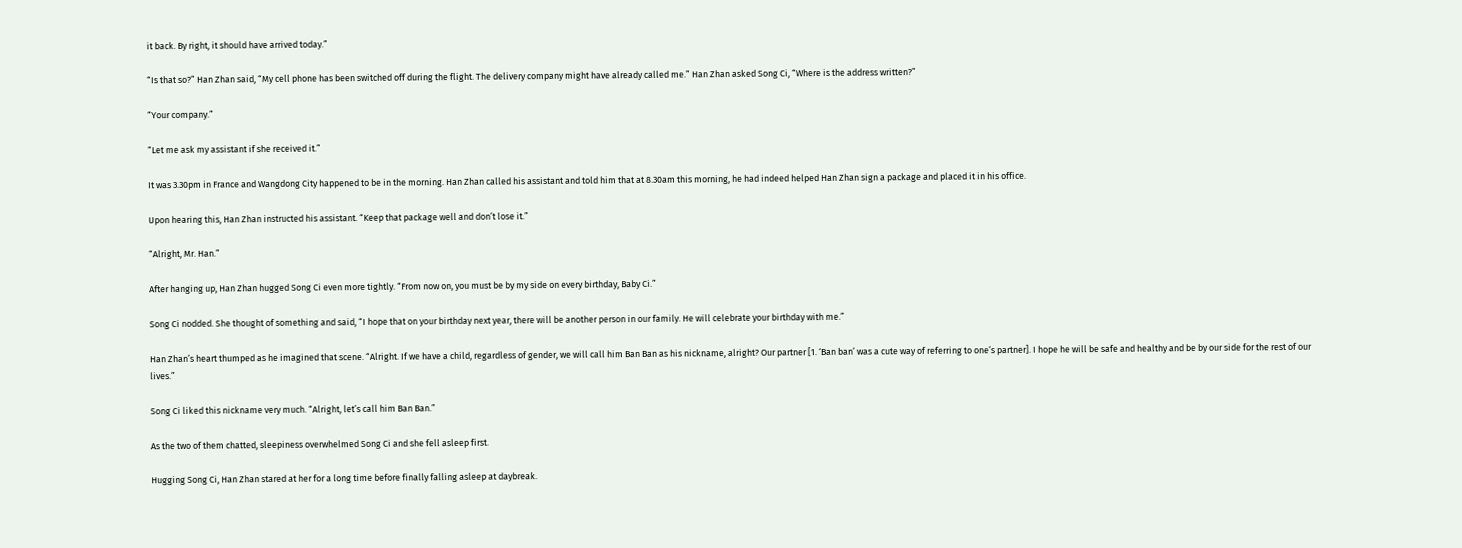it back. By right, it should have arrived today.”

“Is that so?” Han Zhan said, “My cell phone has been switched off during the flight. The delivery company might have already called me.” Han Zhan asked Song Ci, “Where is the address written?”

“Your company.”

“Let me ask my assistant if she received it.”

It was 3.30pm in France and Wangdong City happened to be in the morning. Han Zhan called his assistant and told him that at 8.30am this morning, he had indeed helped Han Zhan sign a package and placed it in his office.

Upon hearing this, Han Zhan instructed his assistant. “Keep that package well and don’t lose it.”

“Alright, Mr. Han.”

After hanging up, Han Zhan hugged Song Ci even more tightly. “From now on, you must be by my side on every birthday, Baby Ci.”

Song Ci nodded. She thought of something and said, “I hope that on your birthday next year, there will be another person in our family. He will celebrate your birthday with me.”

Han Zhan’s heart thumped as he imagined that scene. “Alright. If we have a child, regardless of gender, we will call him Ban Ban as his nickname, alright? Our partner [1. ‘Ban ban’ was a cute way of referring to one’s partner]. I hope he will be safe and healthy and be by our side for the rest of our lives.”

Song Ci liked this nickname very much. “Alright, let’s call him Ban Ban.”

As the two of them chatted, sleepiness overwhelmed Song Ci and she fell asleep first.

Hugging Song Ci, Han Zhan stared at her for a long time before finally falling asleep at daybreak.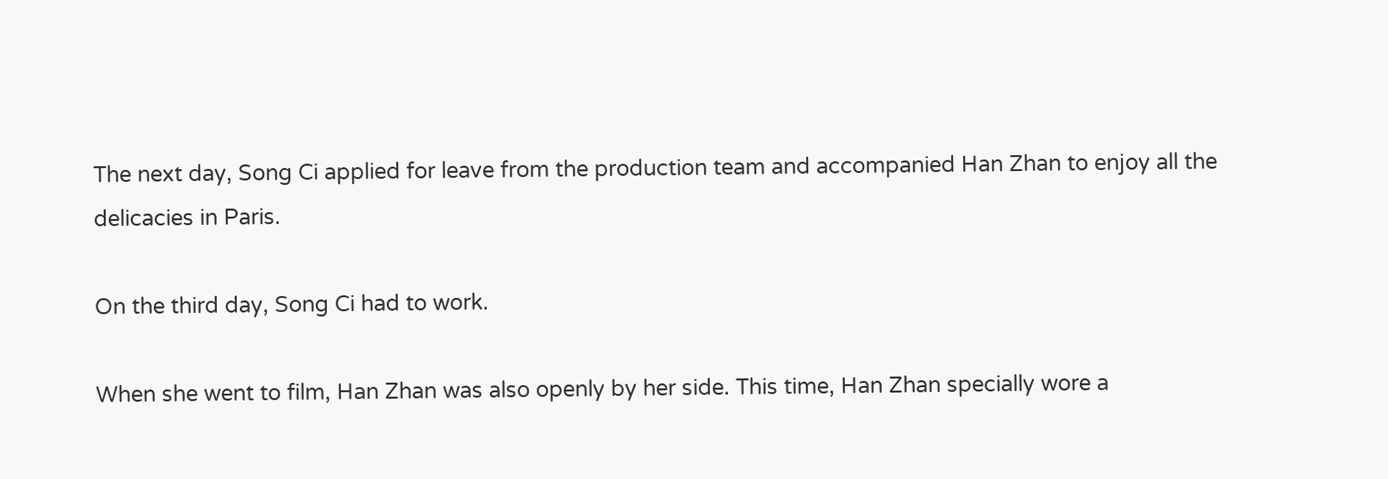The next day, Song Ci applied for leave from the production team and accompanied Han Zhan to enjoy all the delicacies in Paris.

On the third day, Song Ci had to work.

When she went to film, Han Zhan was also openly by her side. This time, Han Zhan specially wore a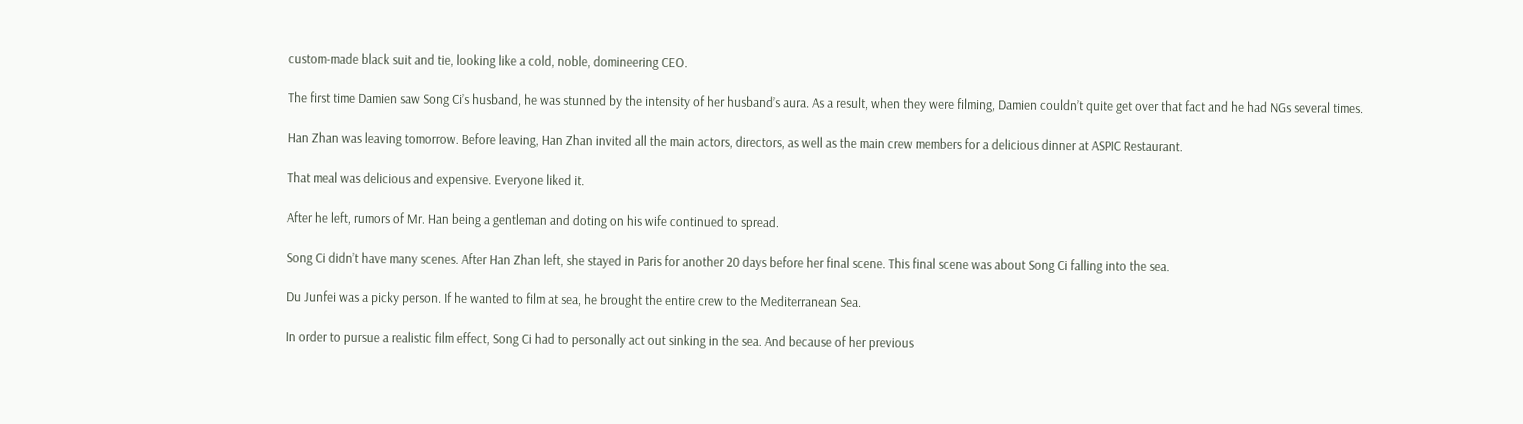custom-made black suit and tie, looking like a cold, noble, domineering CEO.

The first time Damien saw Song Ci’s husband, he was stunned by the intensity of her husband’s aura. As a result, when they were filming, Damien couldn’t quite get over that fact and he had NGs several times.

Han Zhan was leaving tomorrow. Before leaving, Han Zhan invited all the main actors, directors, as well as the main crew members for a delicious dinner at ASPIC Restaurant.

That meal was delicious and expensive. Everyone liked it.

After he left, rumors of Mr. Han being a gentleman and doting on his wife continued to spread.

Song Ci didn’t have many scenes. After Han Zhan left, she stayed in Paris for another 20 days before her final scene. This final scene was about Song Ci falling into the sea.

Du Junfei was a picky person. If he wanted to film at sea, he brought the entire crew to the Mediterranean Sea.

In order to pursue a realistic film effect, Song Ci had to personally act out sinking in the sea. And because of her previous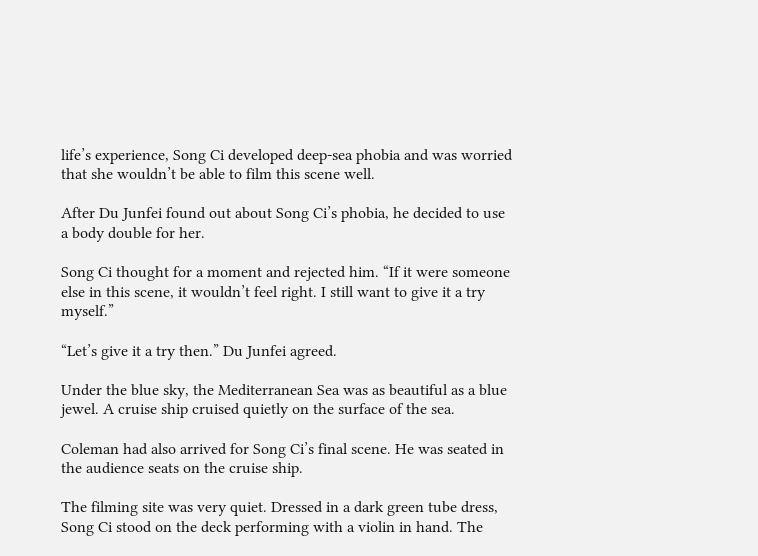life’s experience, Song Ci developed deep-sea phobia and was worried that she wouldn’t be able to film this scene well.

After Du Junfei found out about Song Ci’s phobia, he decided to use a body double for her.

Song Ci thought for a moment and rejected him. “If it were someone else in this scene, it wouldn’t feel right. I still want to give it a try myself.”

“Let’s give it a try then.” Du Junfei agreed.

Under the blue sky, the Mediterranean Sea was as beautiful as a blue jewel. A cruise ship cruised quietly on the surface of the sea.

Coleman had also arrived for Song Ci’s final scene. He was seated in the audience seats on the cruise ship.

The filming site was very quiet. Dressed in a dark green tube dress, Song Ci stood on the deck performing with a violin in hand. The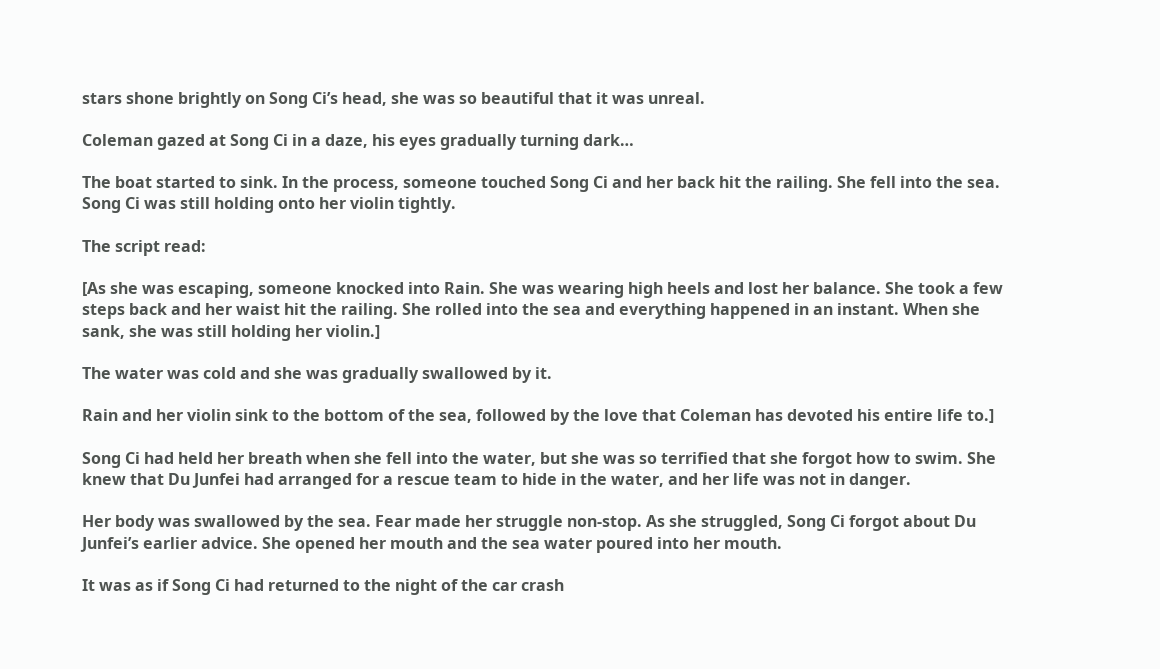stars shone brightly on Song Ci’s head, she was so beautiful that it was unreal.

Coleman gazed at Song Ci in a daze, his eyes gradually turning dark…

The boat started to sink. In the process, someone touched Song Ci and her back hit the railing. She fell into the sea. Song Ci was still holding onto her violin tightly.

The script read:

[As she was escaping, someone knocked into Rain. She was wearing high heels and lost her balance. She took a few steps back and her waist hit the railing. She rolled into the sea and everything happened in an instant. When she sank, she was still holding her violin.]

The water was cold and she was gradually swallowed by it.

Rain and her violin sink to the bottom of the sea, followed by the love that Coleman has devoted his entire life to.]

Song Ci had held her breath when she fell into the water, but she was so terrified that she forgot how to swim. She knew that Du Junfei had arranged for a rescue team to hide in the water, and her life was not in danger.

Her body was swallowed by the sea. Fear made her struggle non-stop. As she struggled, Song Ci forgot about Du Junfei’s earlier advice. She opened her mouth and the sea water poured into her mouth.

It was as if Song Ci had returned to the night of the car crash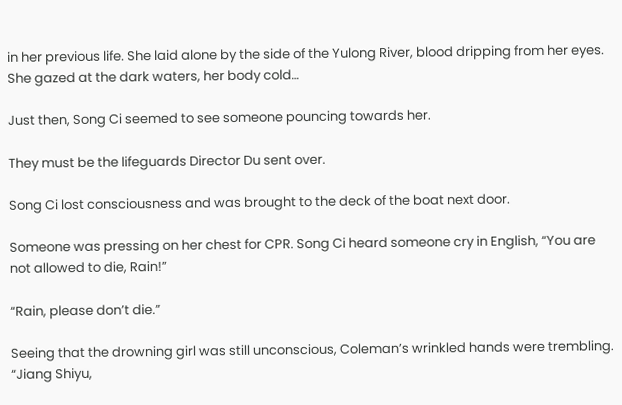in her previous life. She laid alone by the side of the Yulong River, blood dripping from her eyes. She gazed at the dark waters, her body cold…

Just then, Song Ci seemed to see someone pouncing towards her.

They must be the lifeguards Director Du sent over.

Song Ci lost consciousness and was brought to the deck of the boat next door.

Someone was pressing on her chest for CPR. Song Ci heard someone cry in English, “You are not allowed to die, Rain!”

“Rain, please don’t die.”

Seeing that the drowning girl was still unconscious, Coleman’s wrinkled hands were trembling. “Jiang Shiyu,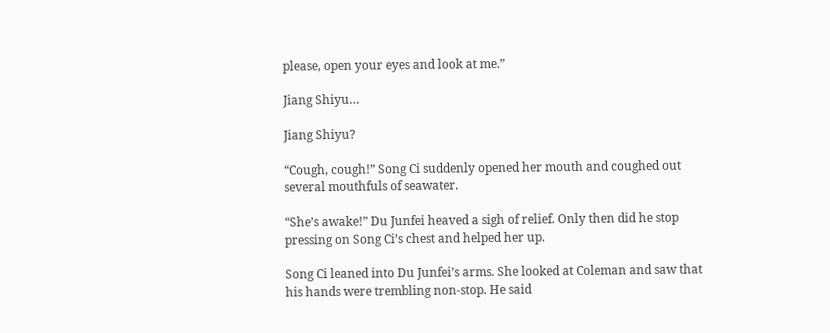please, open your eyes and look at me.”

Jiang Shiyu…

Jiang Shiyu?

“Cough, cough!” Song Ci suddenly opened her mouth and coughed out several mouthfuls of seawater.

“She’s awake!” Du Junfei heaved a sigh of relief. Only then did he stop pressing on Song Ci’s chest and helped her up.

Song Ci leaned into Du Junfei’s arms. She looked at Coleman and saw that his hands were trembling non-stop. He said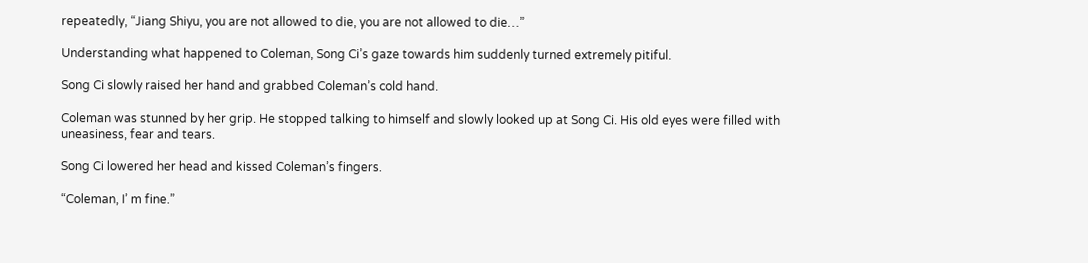repeatedly, “Jiang Shiyu, you are not allowed to die, you are not allowed to die…”

Understanding what happened to Coleman, Song Ci’s gaze towards him suddenly turned extremely pitiful.

Song Ci slowly raised her hand and grabbed Coleman’s cold hand.

Coleman was stunned by her grip. He stopped talking to himself and slowly looked up at Song Ci. His old eyes were filled with uneasiness, fear and tears.

Song Ci lowered her head and kissed Coleman’s fingers.

“Coleman, I’ m fine.”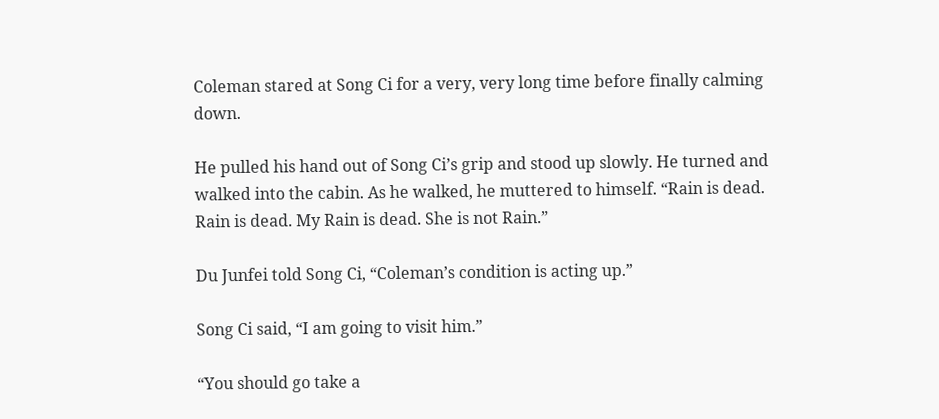Coleman stared at Song Ci for a very, very long time before finally calming down.

He pulled his hand out of Song Ci’s grip and stood up slowly. He turned and walked into the cabin. As he walked, he muttered to himself. “Rain is dead. Rain is dead. My Rain is dead. She is not Rain.”

Du Junfei told Song Ci, “Coleman’s condition is acting up.”

Song Ci said, “I am going to visit him.”

“You should go take a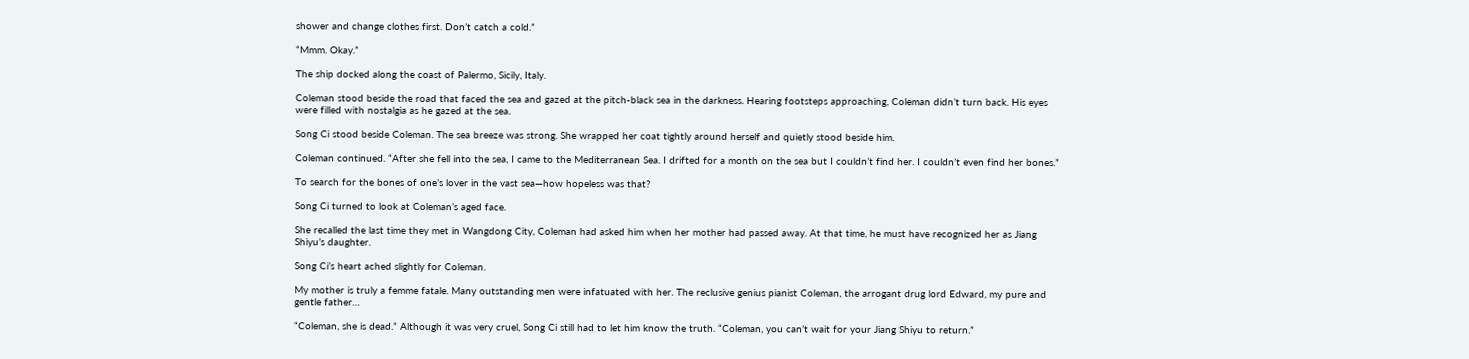shower and change clothes first. Don’t catch a cold.”

“Mmm. Okay.”

The ship docked along the coast of Palermo, Sicily, Italy.

Coleman stood beside the road that faced the sea and gazed at the pitch-black sea in the darkness. Hearing footsteps approaching, Coleman didn’t turn back. His eyes were filled with nostalgia as he gazed at the sea.

Song Ci stood beside Coleman. The sea breeze was strong. She wrapped her coat tightly around herself and quietly stood beside him.

Coleman continued. “After she fell into the sea, I came to the Mediterranean Sea. I drifted for a month on the sea but I couldn’t find her. I couldn’t even find her bones.”

To search for the bones of one’s lover in the vast sea—how hopeless was that?

Song Ci turned to look at Coleman’s aged face.

She recalled the last time they met in Wangdong City, Coleman had asked him when her mother had passed away. At that time, he must have recognized her as Jiang Shiyu’s daughter.

Song Ci’s heart ached slightly for Coleman.

My mother is truly a femme fatale. Many outstanding men were infatuated with her. The reclusive genius pianist Coleman, the arrogant drug lord Edward, my pure and gentle father…

“Coleman, she is dead.” Although it was very cruel, Song Ci still had to let him know the truth. “Coleman, you can’t wait for your Jiang Shiyu to return.”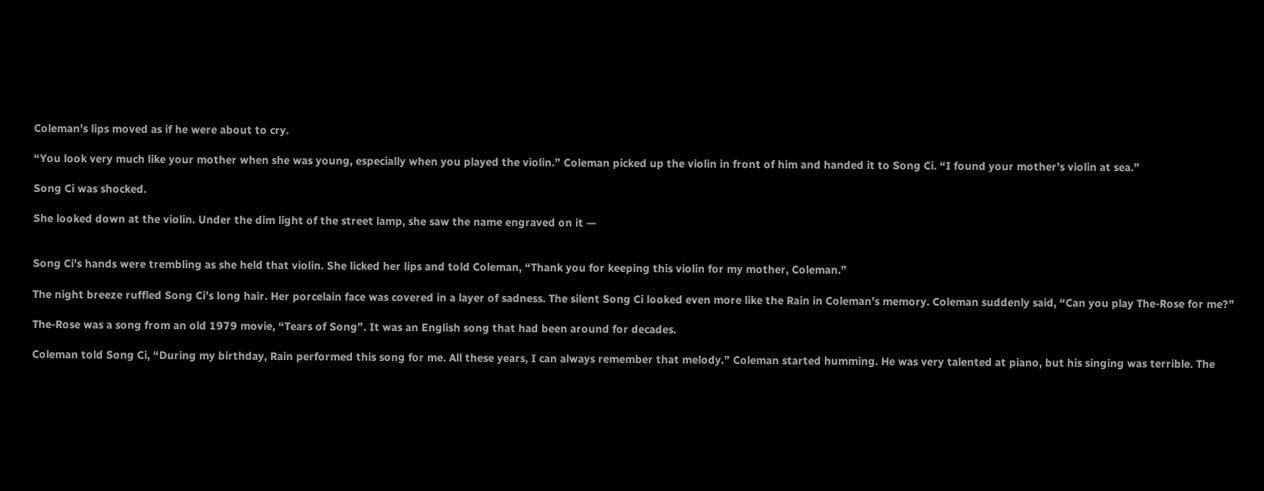Coleman’s lips moved as if he were about to cry.

“You look very much like your mother when she was young, especially when you played the violin.” Coleman picked up the violin in front of him and handed it to Song Ci. “I found your mother’s violin at sea.”

Song Ci was shocked.

She looked down at the violin. Under the dim light of the street lamp, she saw the name engraved on it —


Song Ci’s hands were trembling as she held that violin. She licked her lips and told Coleman, “Thank you for keeping this violin for my mother, Coleman.”

The night breeze ruffled Song Ci’s long hair. Her porcelain face was covered in a layer of sadness. The silent Song Ci looked even more like the Rain in Coleman’s memory. Coleman suddenly said, “Can you play The-Rose for me?”

The-Rose was a song from an old 1979 movie, “Tears of Song”. It was an English song that had been around for decades.

Coleman told Song Ci, “During my birthday, Rain performed this song for me. All these years, I can always remember that melody.” Coleman started humming. He was very talented at piano, but his singing was terrible. The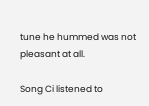tune he hummed was not pleasant at all.

Song Ci listened to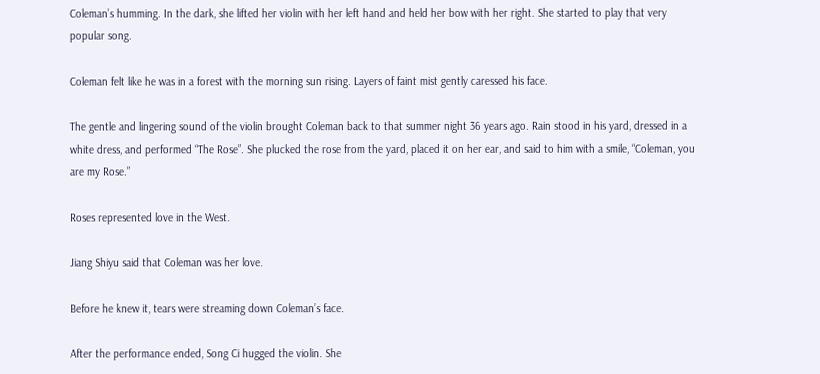Coleman’s humming. In the dark, she lifted her violin with her left hand and held her bow with her right. She started to play that very popular song.

Coleman felt like he was in a forest with the morning sun rising. Layers of faint mist gently caressed his face.

The gentle and lingering sound of the violin brought Coleman back to that summer night 36 years ago. Rain stood in his yard, dressed in a white dress, and performed “The Rose”. She plucked the rose from the yard, placed it on her ear, and said to him with a smile, “Coleman, you are my Rose.”

Roses represented love in the West.

Jiang Shiyu said that Coleman was her love.

Before he knew it, tears were streaming down Coleman’s face.

After the performance ended, Song Ci hugged the violin. She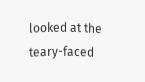looked at the teary-faced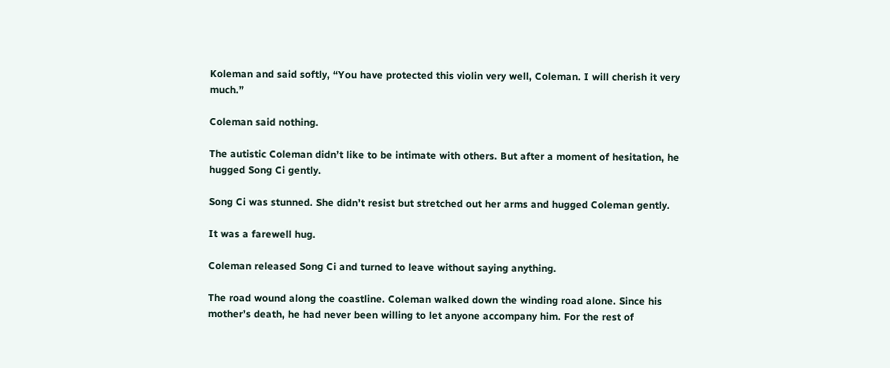Koleman and said softly, “You have protected this violin very well, Coleman. I will cherish it very much.”

Coleman said nothing.

The autistic Coleman didn’t like to be intimate with others. But after a moment of hesitation, he hugged Song Ci gently.

Song Ci was stunned. She didn’t resist but stretched out her arms and hugged Coleman gently.

It was a farewell hug.

Coleman released Song Ci and turned to leave without saying anything.

The road wound along the coastline. Coleman walked down the winding road alone. Since his mother’s death, he had never been willing to let anyone accompany him. For the rest of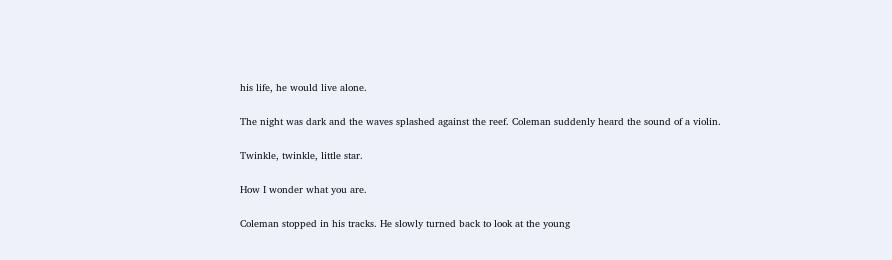his life, he would live alone.

The night was dark and the waves splashed against the reef. Coleman suddenly heard the sound of a violin.

Twinkle, twinkle, little star.

How I wonder what you are.

Coleman stopped in his tracks. He slowly turned back to look at the young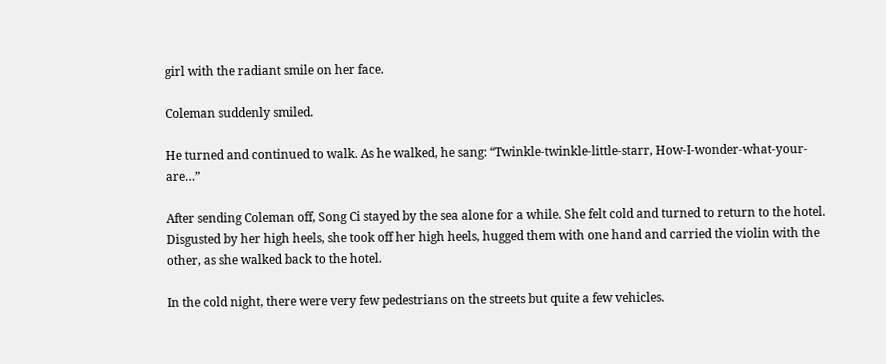girl with the radiant smile on her face.

Coleman suddenly smiled.

He turned and continued to walk. As he walked, he sang: “Twinkle-twinkle-little-starr, How-I-wonder-what-your-are…”

After sending Coleman off, Song Ci stayed by the sea alone for a while. She felt cold and turned to return to the hotel. Disgusted by her high heels, she took off her high heels, hugged them with one hand and carried the violin with the other, as she walked back to the hotel.

In the cold night, there were very few pedestrians on the streets but quite a few vehicles.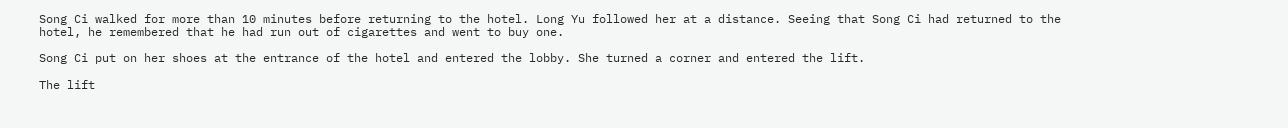Song Ci walked for more than 10 minutes before returning to the hotel. Long Yu followed her at a distance. Seeing that Song Ci had returned to the hotel, he remembered that he had run out of cigarettes and went to buy one.

Song Ci put on her shoes at the entrance of the hotel and entered the lobby. She turned a corner and entered the lift.

The lift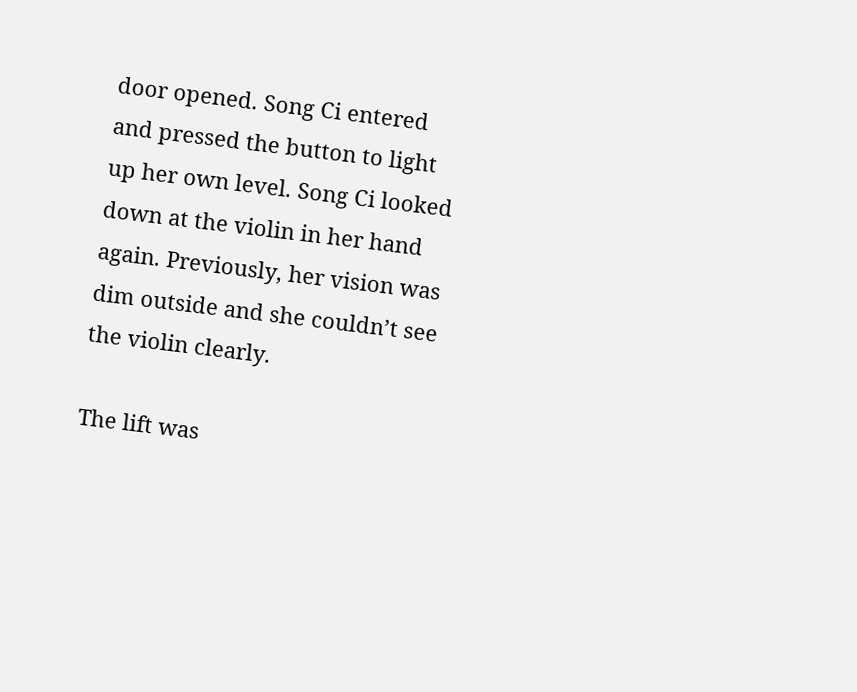door opened. Song Ci entered and pressed the button to light up her own level. Song Ci looked down at the violin in her hand again. Previously, her vision was dim outside and she couldn’t see the violin clearly.

The lift was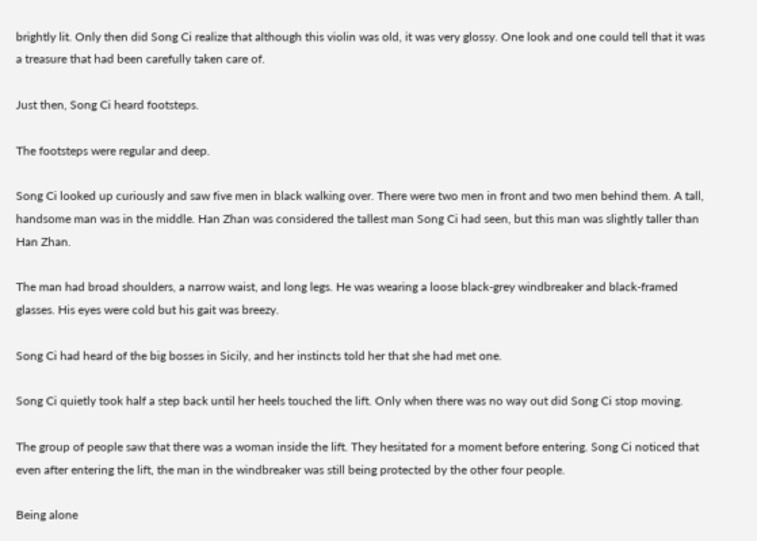brightly lit. Only then did Song Ci realize that although this violin was old, it was very glossy. One look and one could tell that it was a treasure that had been carefully taken care of.

Just then, Song Ci heard footsteps.

The footsteps were regular and deep.

Song Ci looked up curiously and saw five men in black walking over. There were two men in front and two men behind them. A tall, handsome man was in the middle. Han Zhan was considered the tallest man Song Ci had seen, but this man was slightly taller than Han Zhan.

The man had broad shoulders, a narrow waist, and long legs. He was wearing a loose black-grey windbreaker and black-framed glasses. His eyes were cold but his gait was breezy.

Song Ci had heard of the big bosses in Sicily, and her instincts told her that she had met one.

Song Ci quietly took half a step back until her heels touched the lift. Only when there was no way out did Song Ci stop moving.

The group of people saw that there was a woman inside the lift. They hesitated for a moment before entering. Song Ci noticed that even after entering the lift, the man in the windbreaker was still being protected by the other four people.

Being alone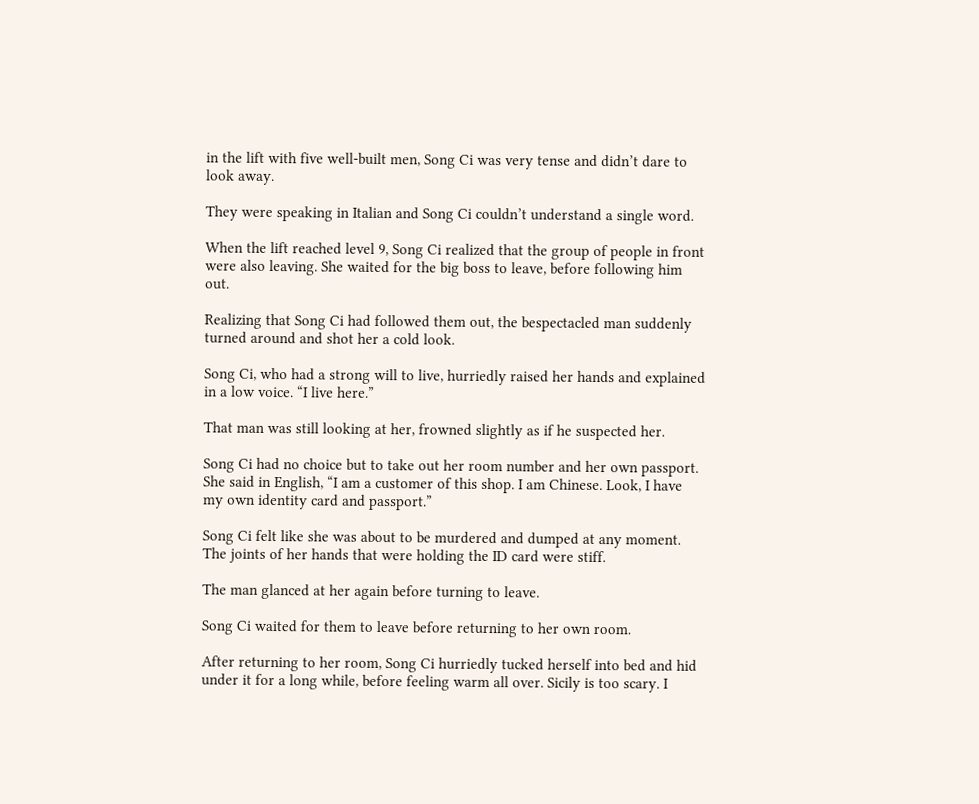in the lift with five well-built men, Song Ci was very tense and didn’t dare to look away.

They were speaking in Italian and Song Ci couldn’t understand a single word.

When the lift reached level 9, Song Ci realized that the group of people in front were also leaving. She waited for the big boss to leave, before following him out.

Realizing that Song Ci had followed them out, the bespectacled man suddenly turned around and shot her a cold look.

Song Ci, who had a strong will to live, hurriedly raised her hands and explained in a low voice. “I live here.”

That man was still looking at her, frowned slightly as if he suspected her.

Song Ci had no choice but to take out her room number and her own passport. She said in English, “I am a customer of this shop. I am Chinese. Look, I have my own identity card and passport.”

Song Ci felt like she was about to be murdered and dumped at any moment. The joints of her hands that were holding the ID card were stiff.

The man glanced at her again before turning to leave.

Song Ci waited for them to leave before returning to her own room.

After returning to her room, Song Ci hurriedly tucked herself into bed and hid under it for a long while, before feeling warm all over. Sicily is too scary. I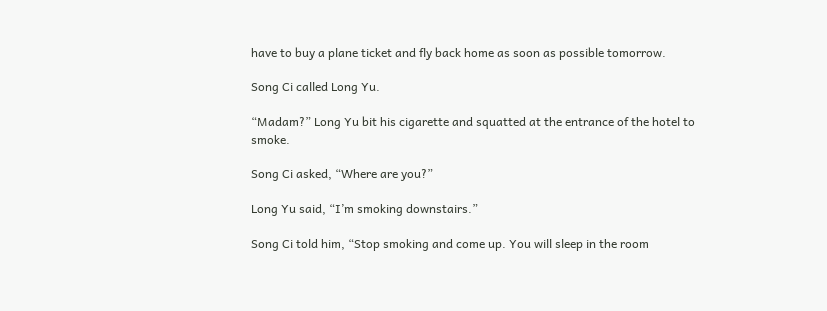have to buy a plane ticket and fly back home as soon as possible tomorrow.

Song Ci called Long Yu.

“Madam?” Long Yu bit his cigarette and squatted at the entrance of the hotel to smoke.

Song Ci asked, “Where are you?”

Long Yu said, “I’m smoking downstairs.”

Song Ci told him, “Stop smoking and come up. You will sleep in the room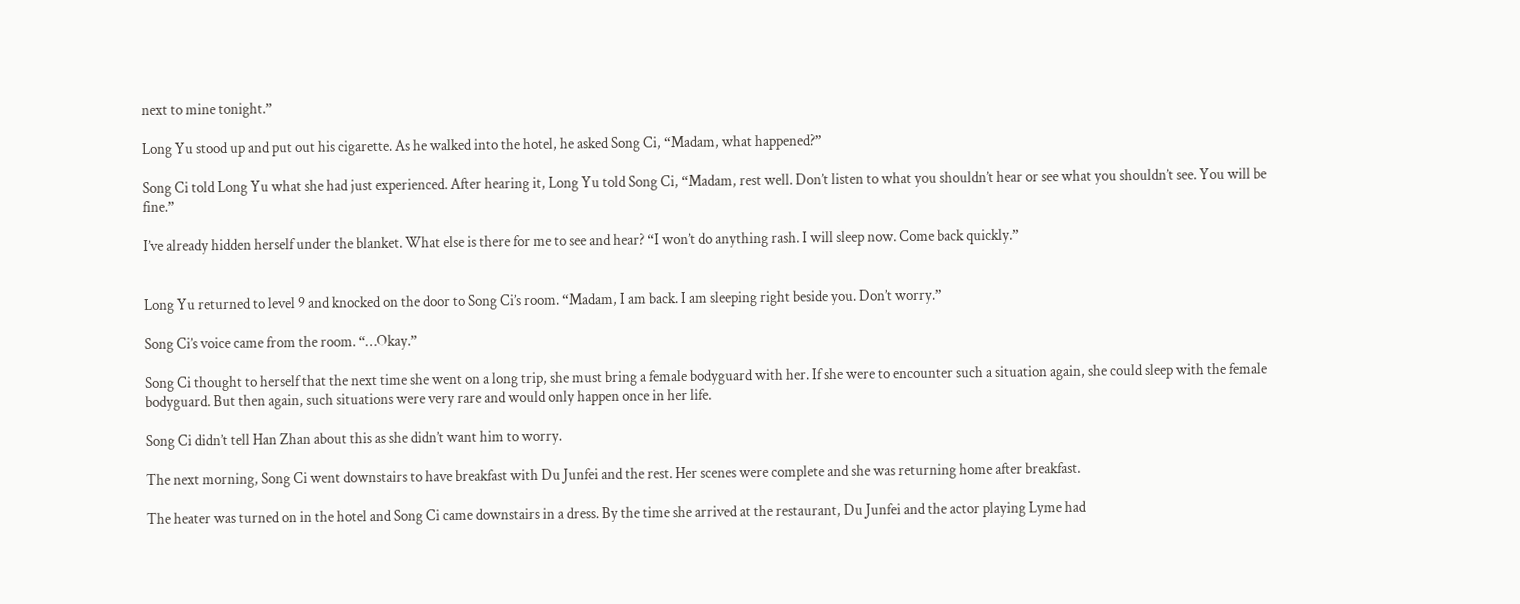next to mine tonight.”

Long Yu stood up and put out his cigarette. As he walked into the hotel, he asked Song Ci, “Madam, what happened?”

Song Ci told Long Yu what she had just experienced. After hearing it, Long Yu told Song Ci, “Madam, rest well. Don’t listen to what you shouldn’t hear or see what you shouldn’t see. You will be fine.”

I’ve already hidden herself under the blanket. What else is there for me to see and hear? “I won’t do anything rash. I will sleep now. Come back quickly.”


Long Yu returned to level 9 and knocked on the door to Song Ci’s room. “Madam, I am back. I am sleeping right beside you. Don’t worry.”

Song Ci’s voice came from the room. “…Okay.”

Song Ci thought to herself that the next time she went on a long trip, she must bring a female bodyguard with her. If she were to encounter such a situation again, she could sleep with the female bodyguard. But then again, such situations were very rare and would only happen once in her life.

Song Ci didn’t tell Han Zhan about this as she didn’t want him to worry.

The next morning, Song Ci went downstairs to have breakfast with Du Junfei and the rest. Her scenes were complete and she was returning home after breakfast.

The heater was turned on in the hotel and Song Ci came downstairs in a dress. By the time she arrived at the restaurant, Du Junfei and the actor playing Lyme had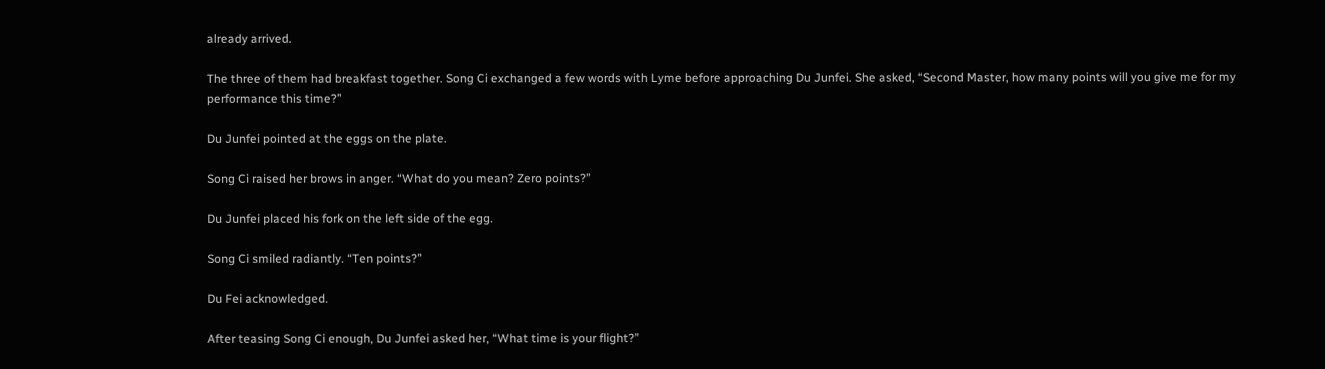already arrived.

The three of them had breakfast together. Song Ci exchanged a few words with Lyme before approaching Du Junfei. She asked, “Second Master, how many points will you give me for my performance this time?”

Du Junfei pointed at the eggs on the plate.

Song Ci raised her brows in anger. “What do you mean? Zero points?”

Du Junfei placed his fork on the left side of the egg.

Song Ci smiled radiantly. “Ten points?”

Du Fei acknowledged.

After teasing Song Ci enough, Du Junfei asked her, “What time is your flight?”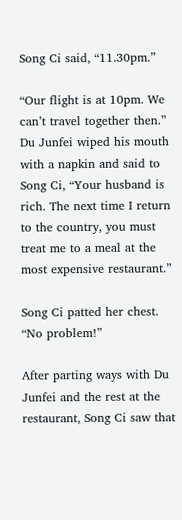Song Ci said, “11.30pm.”

“Our flight is at 10pm. We can’t travel together then.” Du Junfei wiped his mouth with a napkin and said to Song Ci, “Your husband is rich. The next time I return to the country, you must treat me to a meal at the most expensive restaurant.”

Song Ci patted her chest. “No problem!”

After parting ways with Du Junfei and the rest at the restaurant, Song Ci saw that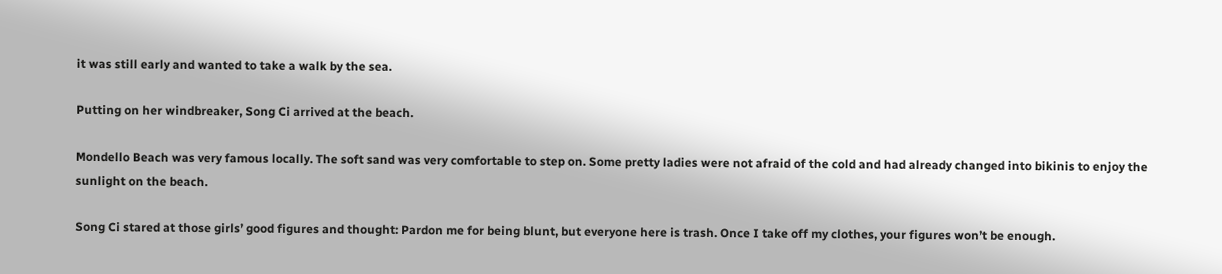it was still early and wanted to take a walk by the sea.

Putting on her windbreaker, Song Ci arrived at the beach.

Mondello Beach was very famous locally. The soft sand was very comfortable to step on. Some pretty ladies were not afraid of the cold and had already changed into bikinis to enjoy the sunlight on the beach.

Song Ci stared at those girls’ good figures and thought: Pardon me for being blunt, but everyone here is trash. Once I take off my clothes, your figures won’t be enough.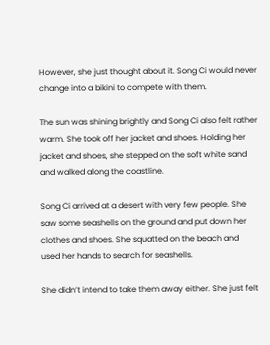However, she just thought about it. Song Ci would never change into a bikini to compete with them.

The sun was shining brightly and Song Ci also felt rather warm. She took off her jacket and shoes. Holding her jacket and shoes, she stepped on the soft white sand and walked along the coastline.

Song Ci arrived at a desert with very few people. She saw some seashells on the ground and put down her clothes and shoes. She squatted on the beach and used her hands to search for seashells.

She didn’t intend to take them away either. She just felt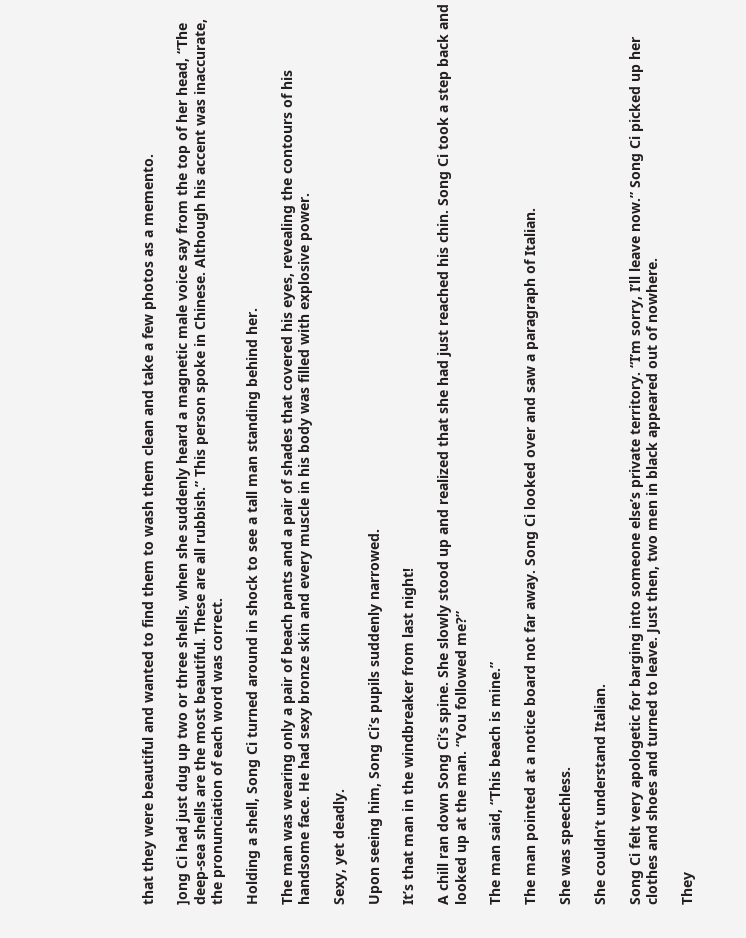that they were beautiful and wanted to find them to wash them clean and take a few photos as a memento.

]ong Ci had just dug up two or three shells, when she suddenly heard a magnetic male voice say from the top of her head, “The deep-sea shells are the most beautiful. These are all rubbish.” This person spoke in Chinese. Although his accent was inaccurate, the pronunciation of each word was correct.

Holding a shell, Song Ci turned around in shock to see a tall man standing behind her.

The man was wearing only a pair of beach pants and a pair of shades that covered his eyes, revealing the contours of his handsome face. He had sexy bronze skin and every muscle in his body was filled with explosive power.

Sexy, yet deadly.

Upon seeing him, Song Ci’s pupils suddenly narrowed.

It’s that man in the windbreaker from last night!

A chill ran down Song Ci’s spine. She slowly stood up and realized that she had just reached his chin. Song Ci took a step back and looked up at the man. “You followed me?”

The man said, “This beach is mine.”

The man pointed at a notice board not far away. Song Ci looked over and saw a paragraph of Italian.

She was speechless.

She couldn’t understand Italian.

Song Ci felt very apologetic for barging into someone else’s private territory. “I’m sorry, I’ll leave now.” Song Ci picked up her clothes and shoes and turned to leave. Just then, two men in black appeared out of nowhere.

They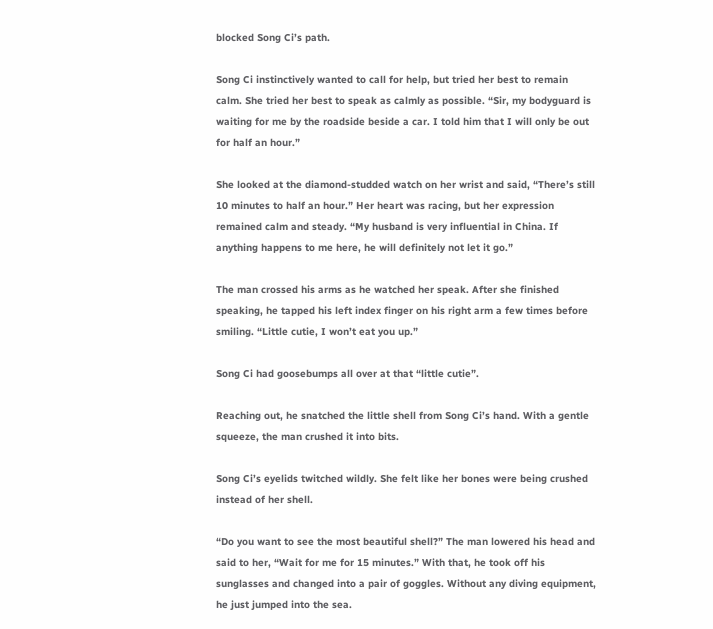blocked Song Ci’s path.

Song Ci instinctively wanted to call for help, but tried her best to remain calm. She tried her best to speak as calmly as possible. “Sir, my bodyguard is waiting for me by the roadside beside a car. I told him that I will only be out for half an hour.”

She looked at the diamond-studded watch on her wrist and said, “There’s still 10 minutes to half an hour.” Her heart was racing, but her expression remained calm and steady. “My husband is very influential in China. If anything happens to me here, he will definitely not let it go.”

The man crossed his arms as he watched her speak. After she finished speaking, he tapped his left index finger on his right arm a few times before smiling. “Little cutie, I won’t eat you up.”

Song Ci had goosebumps all over at that “little cutie”.

Reaching out, he snatched the little shell from Song Ci’s hand. With a gentle squeeze, the man crushed it into bits.

Song Ci’s eyelids twitched wildly. She felt like her bones were being crushed instead of her shell.

“Do you want to see the most beautiful shell?” The man lowered his head and said to her, “Wait for me for 15 minutes.” With that, he took off his sunglasses and changed into a pair of goggles. Without any diving equipment, he just jumped into the sea.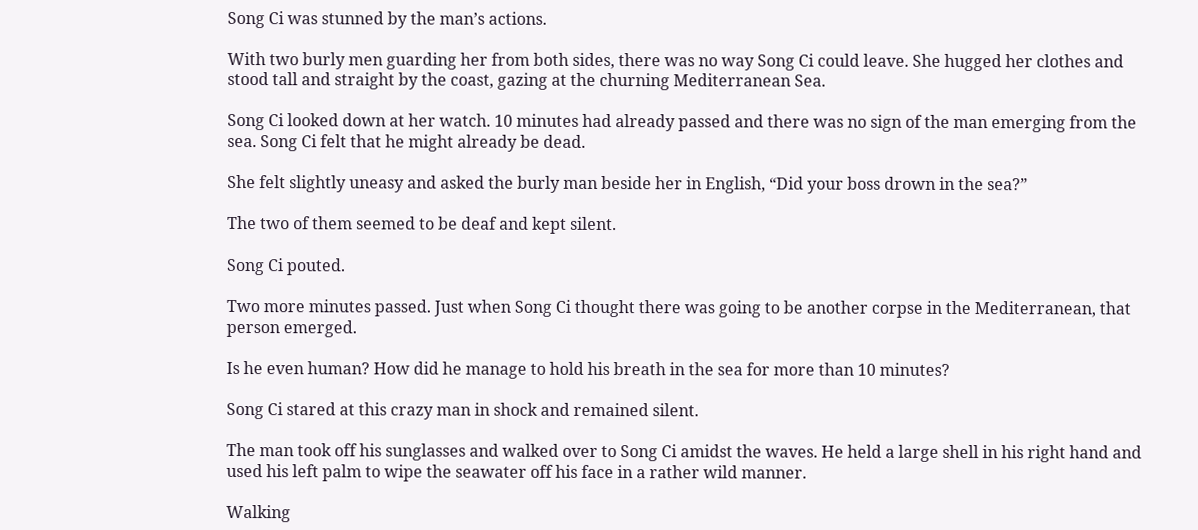Song Ci was stunned by the man’s actions.

With two burly men guarding her from both sides, there was no way Song Ci could leave. She hugged her clothes and stood tall and straight by the coast, gazing at the churning Mediterranean Sea.

Song Ci looked down at her watch. 10 minutes had already passed and there was no sign of the man emerging from the sea. Song Ci felt that he might already be dead.

She felt slightly uneasy and asked the burly man beside her in English, “Did your boss drown in the sea?”

The two of them seemed to be deaf and kept silent.

Song Ci pouted.

Two more minutes passed. Just when Song Ci thought there was going to be another corpse in the Mediterranean, that person emerged.

Is he even human? How did he manage to hold his breath in the sea for more than 10 minutes?

Song Ci stared at this crazy man in shock and remained silent.

The man took off his sunglasses and walked over to Song Ci amidst the waves. He held a large shell in his right hand and used his left palm to wipe the seawater off his face in a rather wild manner.

Walking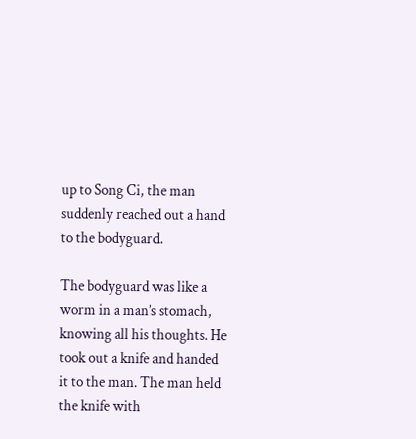up to Song Ci, the man suddenly reached out a hand to the bodyguard.

The bodyguard was like a worm in a man’s stomach, knowing all his thoughts. He took out a knife and handed it to the man. The man held the knife with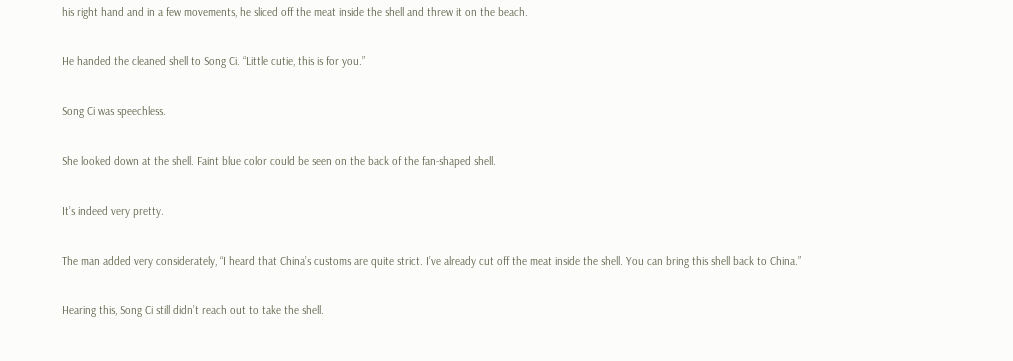his right hand and in a few movements, he sliced off the meat inside the shell and threw it on the beach.

He handed the cleaned shell to Song Ci. “Little cutie, this is for you.”

Song Ci was speechless.

She looked down at the shell. Faint blue color could be seen on the back of the fan-shaped shell.

It’s indeed very pretty.

The man added very considerately, “I heard that China’s customs are quite strict. I’ve already cut off the meat inside the shell. You can bring this shell back to China.”

Hearing this, Song Ci still didn’t reach out to take the shell.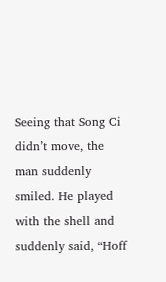Seeing that Song Ci didn’t move, the man suddenly smiled. He played with the shell and suddenly said, “Hoff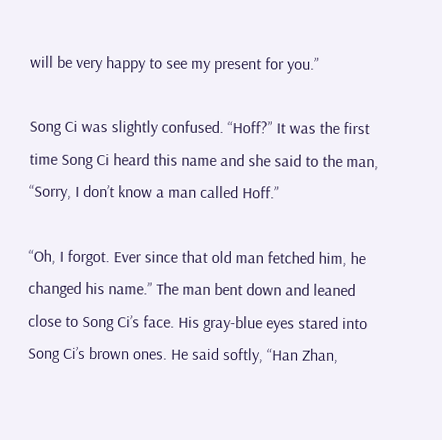will be very happy to see my present for you.”

Song Ci was slightly confused. “Hoff?” It was the first time Song Ci heard this name and she said to the man, “Sorry, I don’t know a man called Hoff.”

“Oh, I forgot. Ever since that old man fetched him, he changed his name.” The man bent down and leaned close to Song Ci’s face. His gray-blue eyes stared into Song Ci’s brown ones. He said softly, “Han Zhan,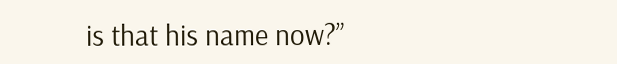is that his name now?”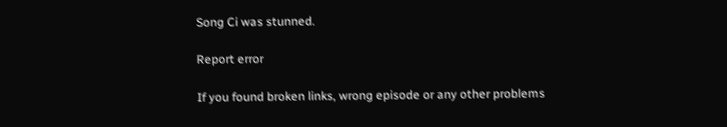Song Ci was stunned.

Report error

If you found broken links, wrong episode or any other problems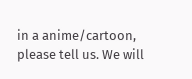in a anime/cartoon, please tell us. We will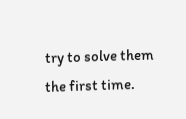try to solve them the first time.